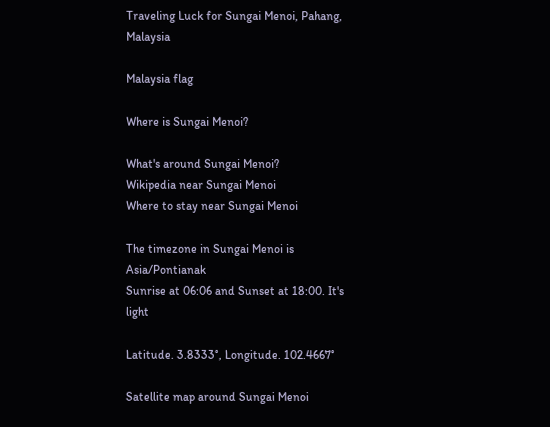Traveling Luck for Sungai Menoi, Pahang, Malaysia

Malaysia flag

Where is Sungai Menoi?

What's around Sungai Menoi?
Wikipedia near Sungai Menoi
Where to stay near Sungai Menoi

The timezone in Sungai Menoi is Asia/Pontianak
Sunrise at 06:06 and Sunset at 18:00. It's light

Latitude. 3.8333°, Longitude. 102.4667°

Satellite map around Sungai Menoi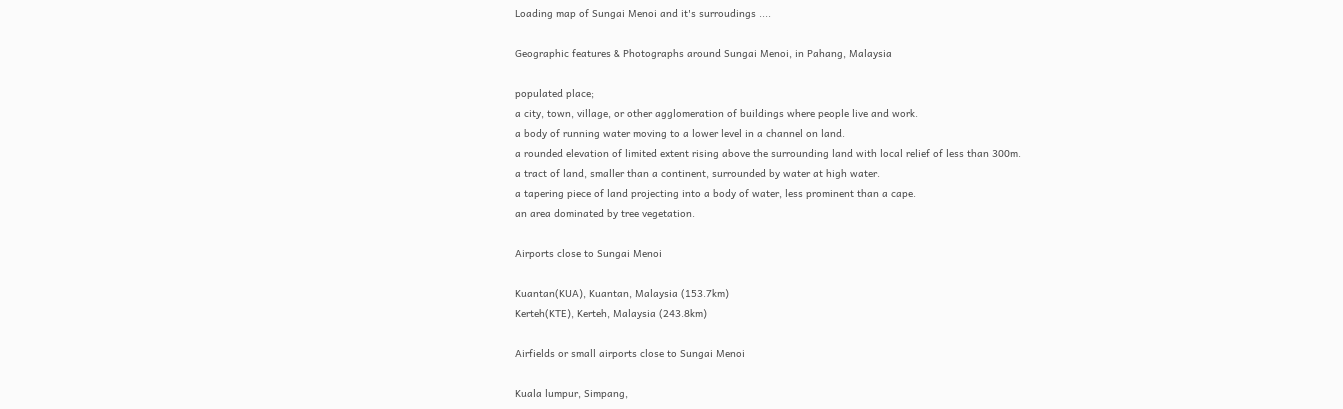Loading map of Sungai Menoi and it's surroudings ....

Geographic features & Photographs around Sungai Menoi, in Pahang, Malaysia

populated place;
a city, town, village, or other agglomeration of buildings where people live and work.
a body of running water moving to a lower level in a channel on land.
a rounded elevation of limited extent rising above the surrounding land with local relief of less than 300m.
a tract of land, smaller than a continent, surrounded by water at high water.
a tapering piece of land projecting into a body of water, less prominent than a cape.
an area dominated by tree vegetation.

Airports close to Sungai Menoi

Kuantan(KUA), Kuantan, Malaysia (153.7km)
Kerteh(KTE), Kerteh, Malaysia (243.8km)

Airfields or small airports close to Sungai Menoi

Kuala lumpur, Simpang,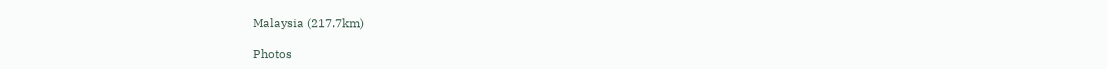Malaysia (217.7km)

Photos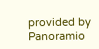provided by Panoramio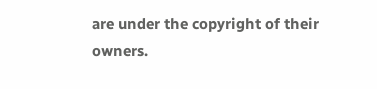are under the copyright of their owners.